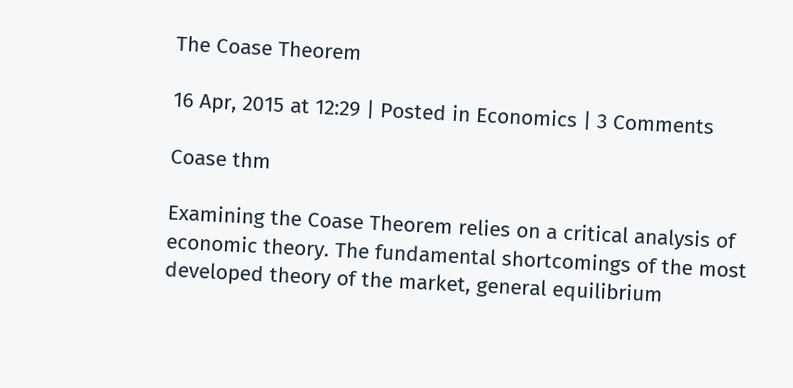The Coase Theorem

16 Apr, 2015 at 12:29 | Posted in Economics | 3 Comments

Coase thm

Examining the Coase Theorem relies on a critical analysis of economic theory. The fundamental shortcomings of the most developed theory of the market, general equilibrium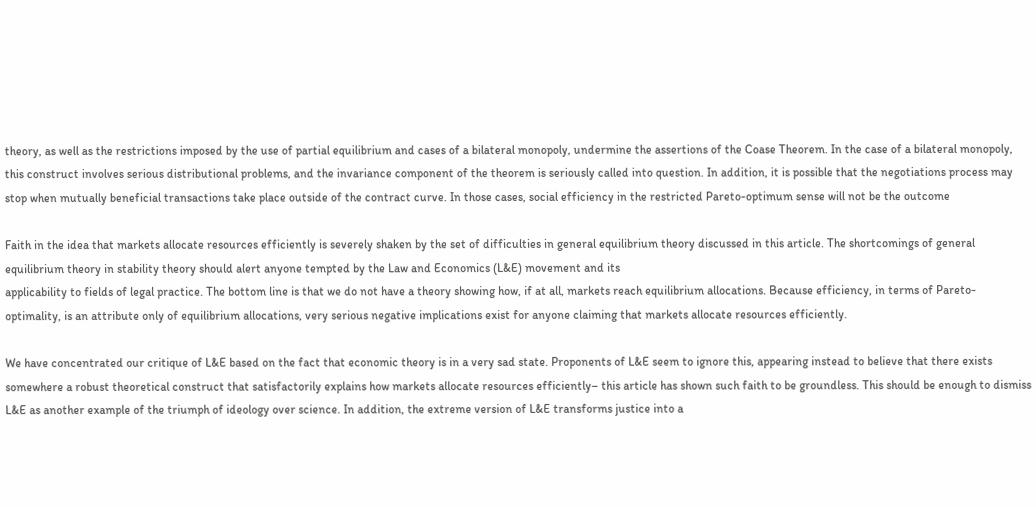theory, as well as the restrictions imposed by the use of partial equilibrium and cases of a bilateral monopoly, undermine the assertions of the Coase Theorem. In the case of a bilateral monopoly, this construct involves serious distributional problems, and the invariance component of the theorem is seriously called into question. In addition, it is possible that the negotiations process may stop when mutually beneficial transactions take place outside of the contract curve. In those cases, social efficiency in the restricted Pareto-optimum sense will not be the outcome

Faith in the idea that markets allocate resources efficiently is severely shaken by the set of difficulties in general equilibrium theory discussed in this article. The shortcomings of general equilibrium theory in stability theory should alert anyone tempted by the Law and Economics (L&E) movement and its
applicability to fields of legal practice. The bottom line is that we do not have a theory showing how, if at all, markets reach equilibrium allocations. Because efficiency, in terms of Pareto-optimality, is an attribute only of equilibrium allocations, very serious negative implications exist for anyone claiming that markets allocate resources efficiently.

We have concentrated our critique of L&E based on the fact that economic theory is in a very sad state. Proponents of L&E seem to ignore this, appearing instead to believe that there exists somewhere a robust theoretical construct that satisfactorily explains how markets allocate resources efficiently– this article has shown such faith to be groundless. This should be enough to dismiss L&E as another example of the triumph of ideology over science. In addition, the extreme version of L&E transforms justice into a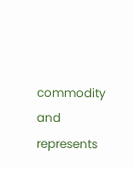commodity and represents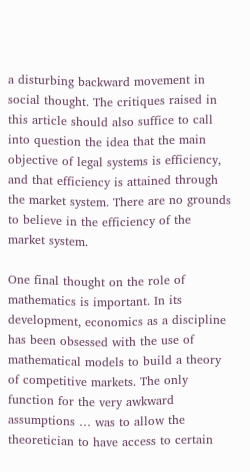a disturbing backward movement in social thought. The critiques raised in this article should also suffice to call into question the idea that the main objective of legal systems is efficiency, and that efficiency is attained through the market system. There are no grounds to believe in the efficiency of the market system.

One final thought on the role of mathematics is important. In its development, economics as a discipline has been obsessed with the use of mathematical models to build a theory of competitive markets. The only function for the very awkward assumptions … was to allow the theoretician to have access to certain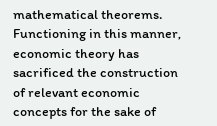mathematical theorems. Functioning in this manner, economic theory has sacrificed the construction of relevant economic concepts for the sake of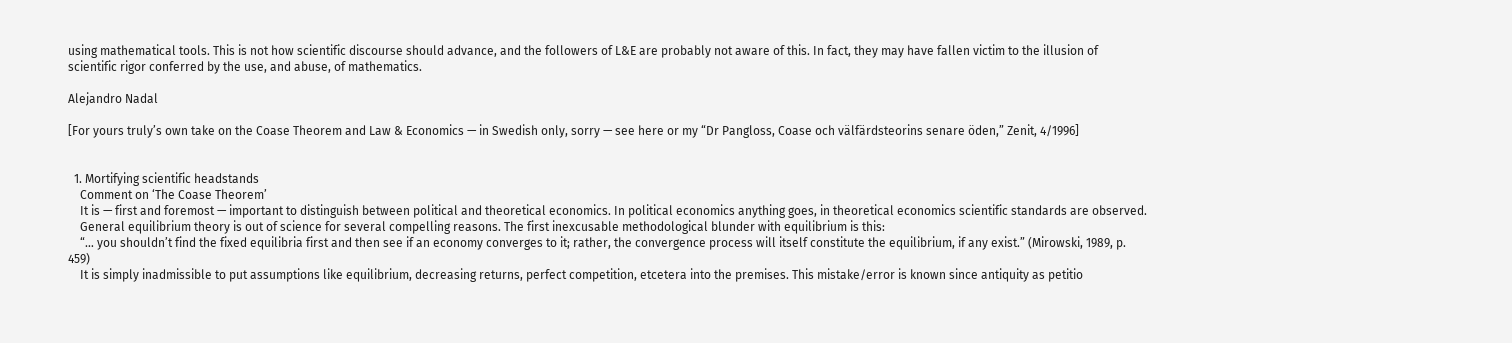using mathematical tools. This is not how scientific discourse should advance, and the followers of L&E are probably not aware of this. In fact, they may have fallen victim to the illusion of scientific rigor conferred by the use, and abuse, of mathematics.

Alejandro Nadal

[For yours truly’s own take on the Coase Theorem and Law & Economics — in Swedish only, sorry — see here or my “Dr Pangloss, Coase och välfärdsteorins senare öden,” Zenit, 4/1996]


  1. Mortifying scientific headstands
    Comment on ‘The Coase Theorem’
    It is — first and foremost — important to distinguish between political and theoretical economics. In political economics anything goes, in theoretical economics scientific standards are observed.
    General equilibrium theory is out of science for several compelling reasons. The first inexcusable methodological blunder with equilibrium is this:
    “… you shouldn’t find the fixed equilibria first and then see if an economy converges to it; rather, the convergence process will itself constitute the equilibrium, if any exist.” (Mirowski, 1989, p. 459)
    It is simply inadmissible to put assumptions like equilibrium, decreasing returns, perfect competition, etcetera into the premises. This mistake/error is known since antiquity as petitio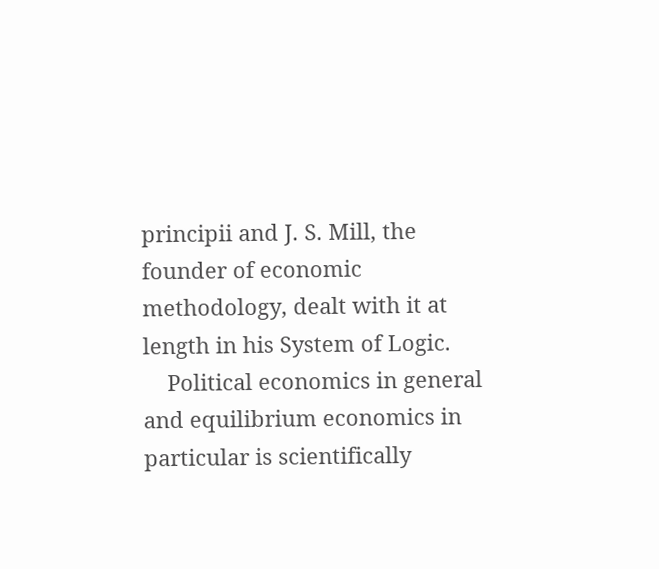principii and J. S. Mill, the founder of economic methodology, dealt with it at length in his System of Logic.
    Political economics in general and equilibrium economics in particular is scientifically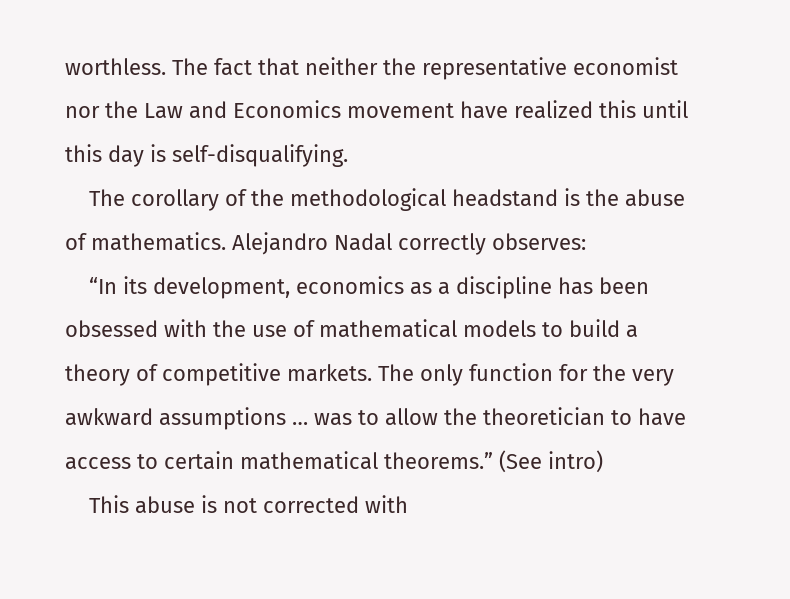worthless. The fact that neither the representative economist nor the Law and Economics movement have realized this until this day is self-disqualifying.
    The corollary of the methodological headstand is the abuse of mathematics. Alejandro Nadal correctly observes:
    “In its development, economics as a discipline has been obsessed with the use of mathematical models to build a theory of competitive markets. The only function for the very awkward assumptions … was to allow the theoretician to have access to certain mathematical theorems.” (See intro)
    This abuse is not corrected with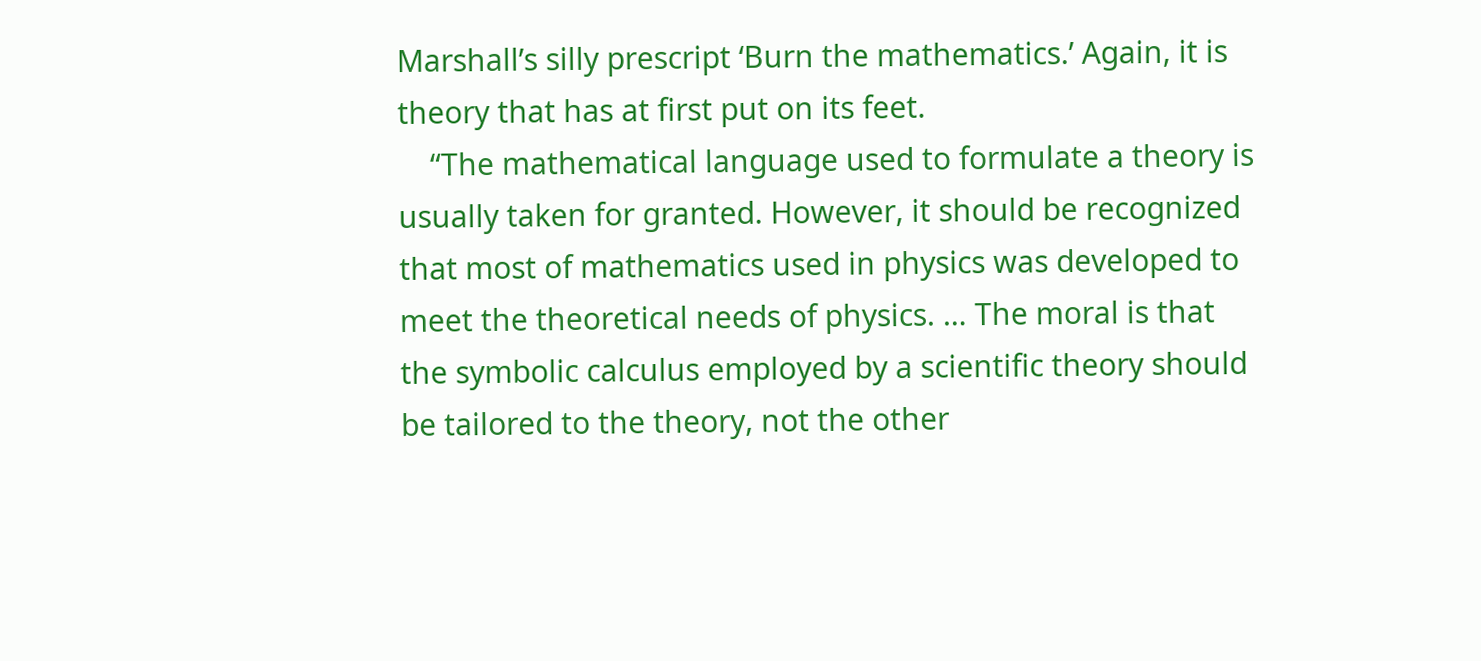Marshall’s silly prescript ‘Burn the mathematics.’ Again, it is theory that has at first put on its feet.
    “The mathematical language used to formulate a theory is usually taken for granted. However, it should be recognized that most of mathematics used in physics was developed to meet the theoretical needs of physics. … The moral is that the symbolic calculus employed by a scientific theory should be tailored to the theory, not the other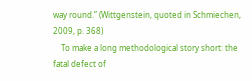way round.” (Wittgenstein, quoted in Schmiechen, 2009, p. 368)
    To make a long methodological story short: the fatal defect of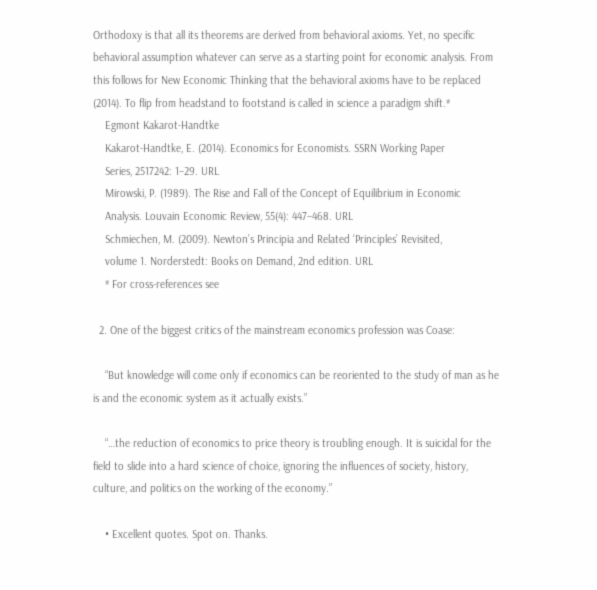Orthodoxy is that all its theorems are derived from behavioral axioms. Yet, no specific behavioral assumption whatever can serve as a starting point for economic analysis. From this follows for New Economic Thinking that the behavioral axioms have to be replaced (2014). To flip from headstand to footstand is called in science a paradigm shift.*
    Egmont Kakarot-Handtke
    Kakarot-Handtke, E. (2014). Economics for Economists. SSRN Working Paper
    Series, 2517242: 1–29. URL
    Mirowski, P. (1989). The Rise and Fall of the Concept of Equilibrium in Economic
    Analysis. Louvain Economic Review, 55(4): 447–468. URL
    Schmiechen, M. (2009). Newton’s Principia and Related ‘Principles’ Revisited,
    volume 1. Norderstedt: Books on Demand, 2nd edition. URL
    * For cross-references see

  2. One of the biggest critics of the mainstream economics profession was Coase:

    “But knowledge will come only if economics can be reoriented to the study of man as he is and the economic system as it actually exists.”

    “…the reduction of economics to price theory is troubling enough. It is suicidal for the field to slide into a hard science of choice, ignoring the influences of society, history, culture, and politics on the working of the economy.”

    • Excellent quotes. Spot on. Thanks.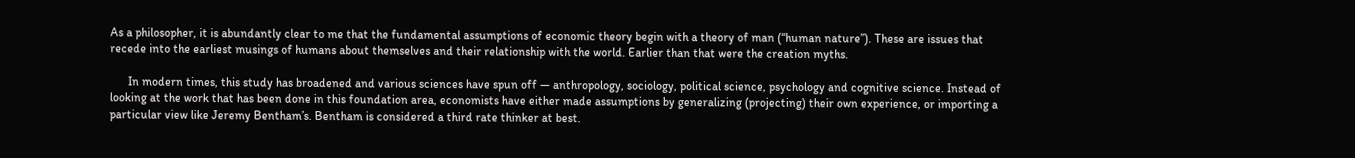As a philosopher, it is abundantly clear to me that the fundamental assumptions of economic theory begin with a theory of man (“human nature”). These are issues that recede into the earliest musings of humans about themselves and their relationship with the world. Earlier than that were the creation myths.

      In modern times, this study has broadened and various sciences have spun off — anthropology, sociology, political science, psychology and cognitive science. Instead of looking at the work that has been done in this foundation area, economists have either made assumptions by generalizing (projecting) their own experience, or importing a particular view like Jeremy Bentham’s. Bentham is considered a third rate thinker at best.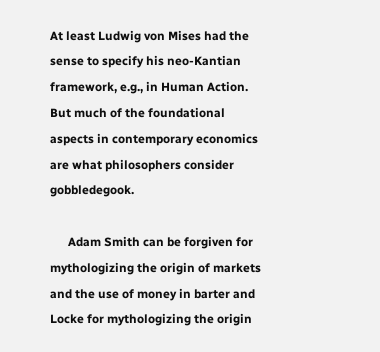At least Ludwig von Mises had the sense to specify his neo-Kantian framework, e.g., in Human Action. But much of the foundational aspects in contemporary economics are what philosophers consider gobbledegook.

      Adam Smith can be forgiven for mythologizing the origin of markets and the use of money in barter and Locke for mythologizing the origin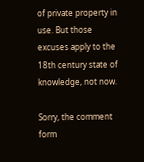of private property in use. But those excuses apply to the 18th century state of knowledge, not now.

Sorry, the comment form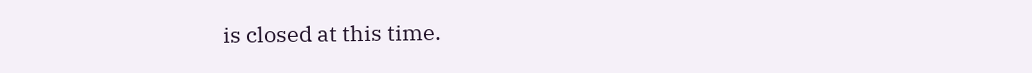is closed at this time.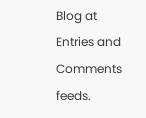Blog at
Entries and Comments feeds.